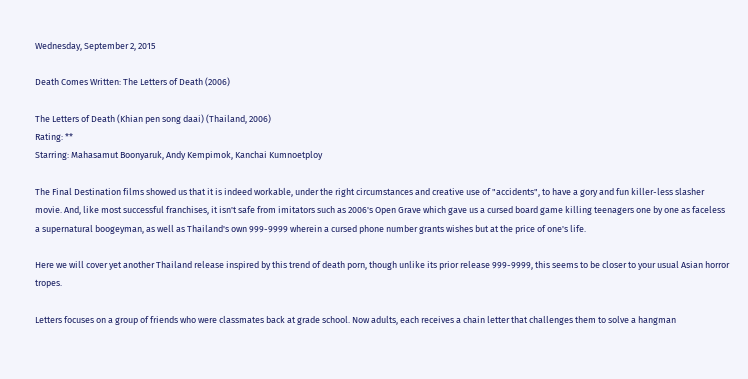Wednesday, September 2, 2015

Death Comes Written: The Letters of Death (2006)

The Letters of Death (Khian pen song daai) (Thailand, 2006)
Rating: **
Starring: Mahasamut Boonyaruk, Andy Kempimok, Kanchai Kumnoetploy

The Final Destination films showed us that it is indeed workable, under the right circumstances and creative use of "accidents", to have a gory and fun killer-less slasher movie. And, like most successful franchises, it isn't safe from imitators such as 2006's Open Grave which gave us a cursed board game killing teenagers one by one as faceless a supernatural boogeyman, as well as Thailand's own 999-9999 wherein a cursed phone number grants wishes but at the price of one's life.

Here we will cover yet another Thailand release inspired by this trend of death porn, though unlike its prior release 999-9999, this seems to be closer to your usual Asian horror tropes.

Letters focuses on a group of friends who were classmates back at grade school. Now adults, each receives a chain letter that challenges them to solve a hangman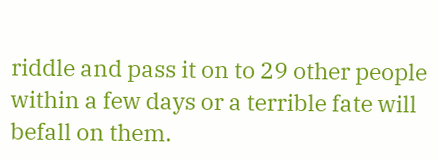riddle and pass it on to 29 other people within a few days or a terrible fate will befall on them.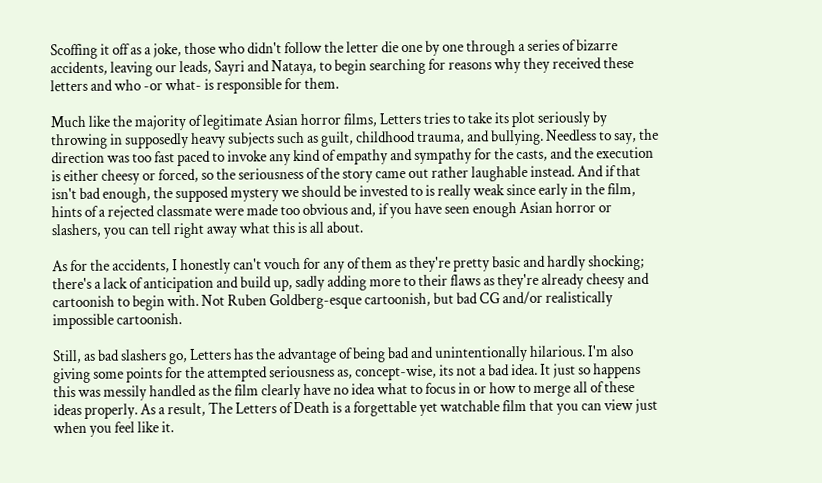Scoffing it off as a joke, those who didn't follow the letter die one by one through a series of bizarre accidents, leaving our leads, Sayri and Nataya, to begin searching for reasons why they received these letters and who -or what- is responsible for them.

Much like the majority of legitimate Asian horror films, Letters tries to take its plot seriously by throwing in supposedly heavy subjects such as guilt, childhood trauma, and bullying. Needless to say, the direction was too fast paced to invoke any kind of empathy and sympathy for the casts, and the execution is either cheesy or forced, so the seriousness of the story came out rather laughable instead. And if that isn't bad enough, the supposed mystery we should be invested to is really weak since early in the film, hints of a rejected classmate were made too obvious and, if you have seen enough Asian horror or slashers, you can tell right away what this is all about.

As for the accidents, I honestly can't vouch for any of them as they're pretty basic and hardly shocking; there's a lack of anticipation and build up, sadly adding more to their flaws as they're already cheesy and cartoonish to begin with. Not Ruben Goldberg-esque cartoonish, but bad CG and/or realistically impossible cartoonish.

Still, as bad slashers go, Letters has the advantage of being bad and unintentionally hilarious. I'm also giving some points for the attempted seriousness as, concept-wise, its not a bad idea. It just so happens this was messily handled as the film clearly have no idea what to focus in or how to merge all of these ideas properly. As a result, The Letters of Death is a forgettable yet watchable film that you can view just when you feel like it.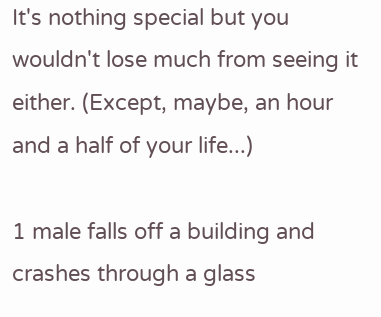It's nothing special but you wouldn't lose much from seeing it either. (Except, maybe, an hour and a half of your life...)

1 male falls off a building and crashes through a glass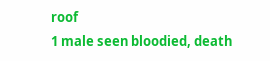roof
1 male seen bloodied, death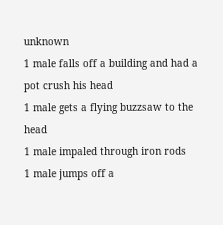unknown
1 male falls off a building and had a pot crush his head
1 male gets a flying buzzsaw to the head
1 male impaled through iron rods
1 male jumps off a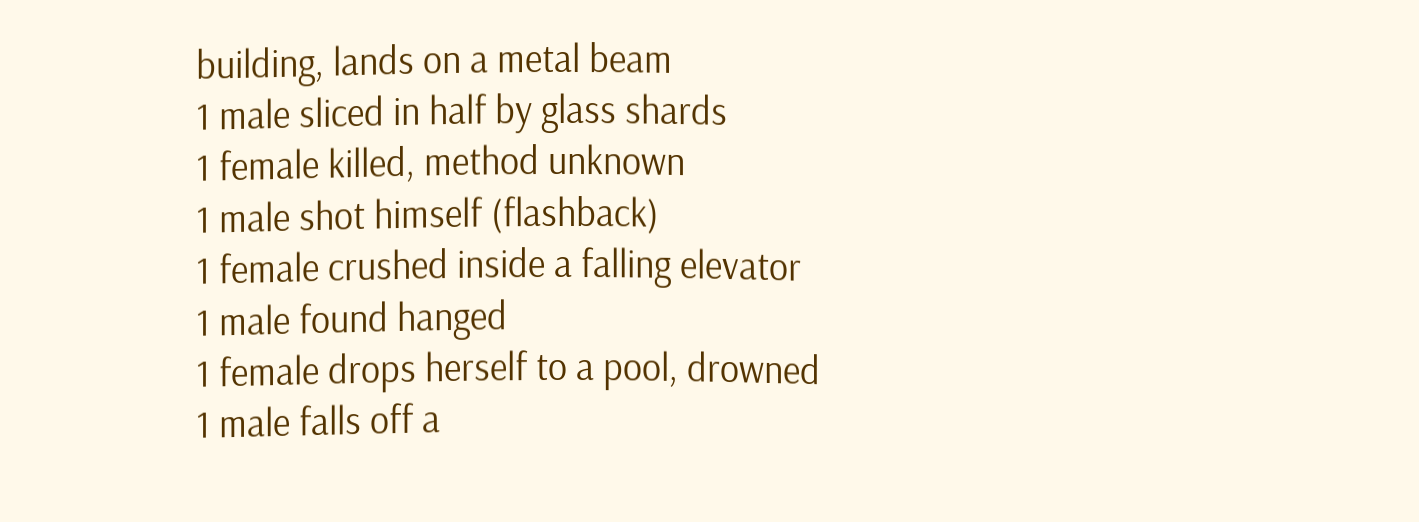building, lands on a metal beam
1 male sliced in half by glass shards
1 female killed, method unknown
1 male shot himself (flashback)
1 female crushed inside a falling elevator
1 male found hanged
1 female drops herself to a pool, drowned
1 male falls off a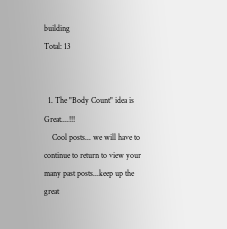building
Total: 13


  1. The "Body Count" idea is Great....!!!
    Cool posts... we will have to continue to return to view your many past posts...keep up the great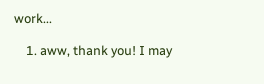work...

    1. aww, thank you! I may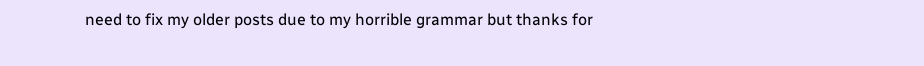need to fix my older posts due to my horrible grammar but thanks for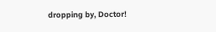dropping by, Doctor!